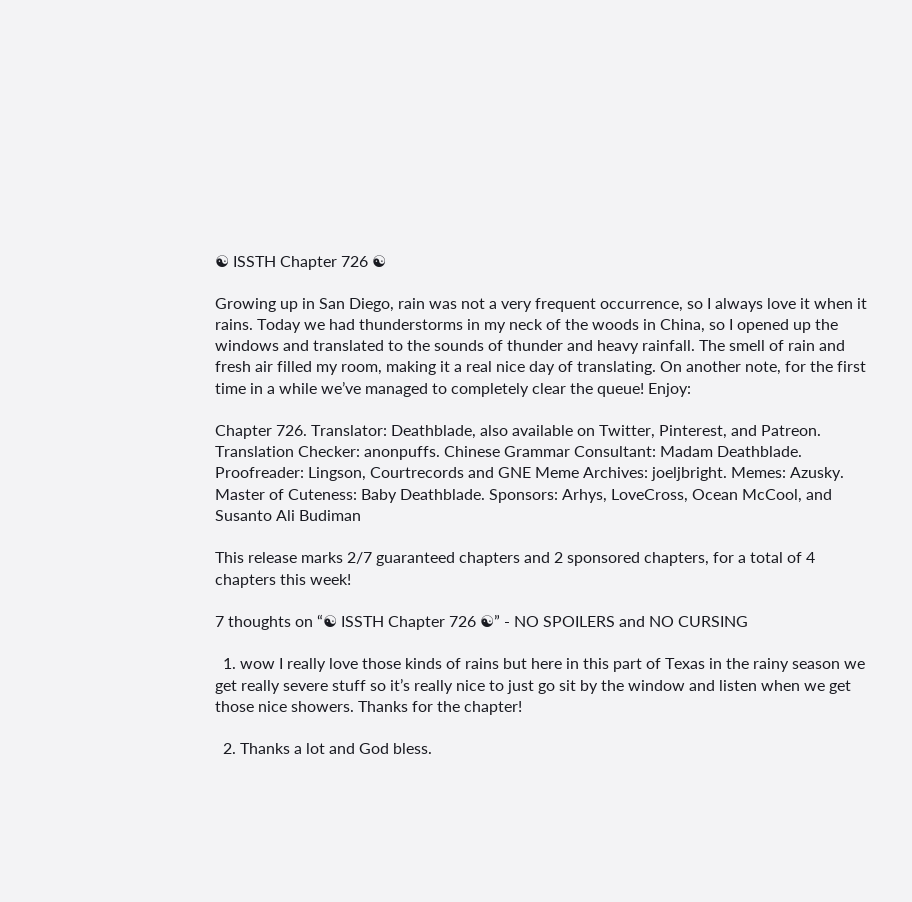☯ ISSTH Chapter 726 ☯

Growing up in San Diego, rain was not a very frequent occurrence, so I always love it when it rains. Today we had thunderstorms in my neck of the woods in China, so I opened up the windows and translated to the sounds of thunder and heavy rainfall. The smell of rain and fresh air filled my room, making it a real nice day of translating. On another note, for the first time in a while we’ve managed to completely clear the queue! Enjoy:

Chapter 726. Translator: Deathblade, also available on Twitter, Pinterest, and Patreon. Translation Checker: anonpuffs. Chinese Grammar Consultant: Madam Deathblade. Proofreader: Lingson, Courtrecords and GNE Meme Archives: joeljbright. Memes: Azusky. Master of Cuteness: Baby Deathblade. Sponsors: Arhys, LoveCross, Ocean McCool, and Susanto Ali Budiman

This release marks 2/7 guaranteed chapters and 2 sponsored chapters, for a total of 4 chapters this week!

7 thoughts on “☯ ISSTH Chapter 726 ☯” - NO SPOILERS and NO CURSING

  1. wow I really love those kinds of rains but here in this part of Texas in the rainy season we get really severe stuff so it’s really nice to just go sit by the window and listen when we get those nice showers. Thanks for the chapter!

  2. Thanks a lot and God bless.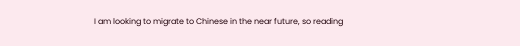I am looking to migrate to Chinese in the near future, so reading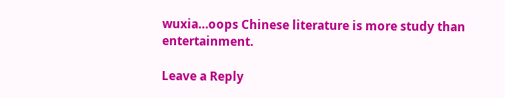wuxia…oops Chinese literature is more study than entertainment.

Leave a Reply